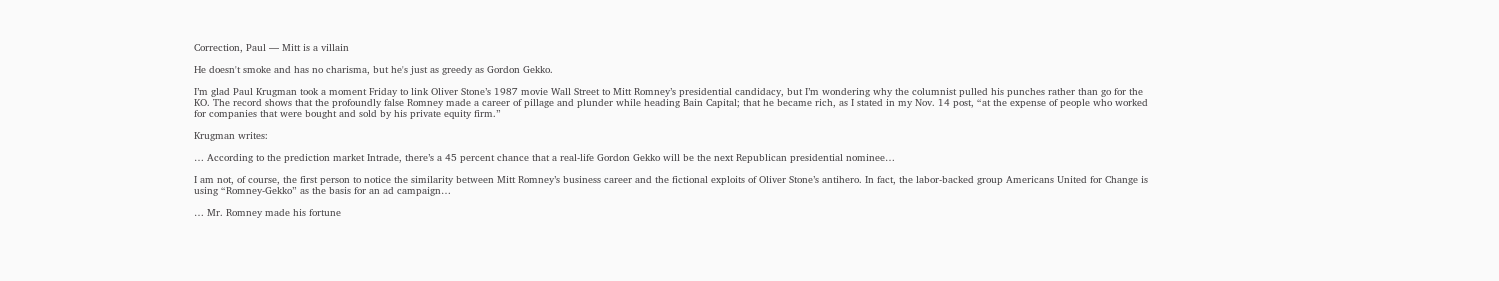Correction, Paul — Mitt is a villain

He doesn't smoke and has no charisma, but he's just as greedy as Gordon Gekko.

I’m glad Paul Krugman took a moment Friday to link Oliver Stone’s 1987 movie Wall Street to Mitt Romney’s presidential candidacy, but I’m wondering why the columnist pulled his punches rather than go for the KO. The record shows that the profoundly false Romney made a career of pillage and plunder while heading Bain Capital; that he became rich, as I stated in my Nov. 14 post, “at the expense of people who worked for companies that were bought and sold by his private equity firm.”

Krugman writes:

… According to the prediction market Intrade, there’s a 45 percent chance that a real-life Gordon Gekko will be the next Republican presidential nominee…

I am not, of course, the first person to notice the similarity between Mitt Romney’s business career and the fictional exploits of Oliver Stone’s antihero. In fact, the labor-backed group Americans United for Change is using “Romney-Gekko” as the basis for an ad campaign…

… Mr. Romney made his fortune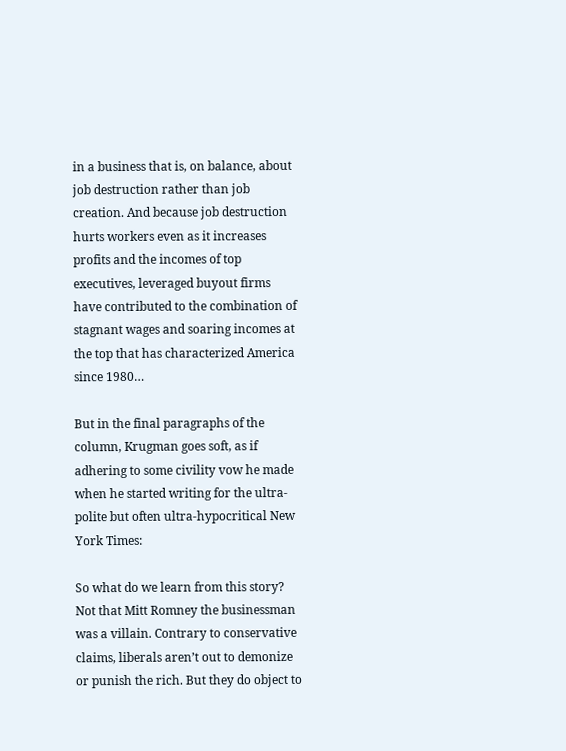in a business that is, on balance, about job destruction rather than job creation. And because job destruction hurts workers even as it increases profits and the incomes of top executives, leveraged buyout firms have contributed to the combination of stagnant wages and soaring incomes at the top that has characterized America since 1980…

But in the final paragraphs of the column, Krugman goes soft, as if adhering to some civility vow he made when he started writing for the ultra-polite but often ultra-hypocritical New York Times:

So what do we learn from this story? Not that Mitt Romney the businessman was a villain. Contrary to conservative claims, liberals aren’t out to demonize or punish the rich. But they do object to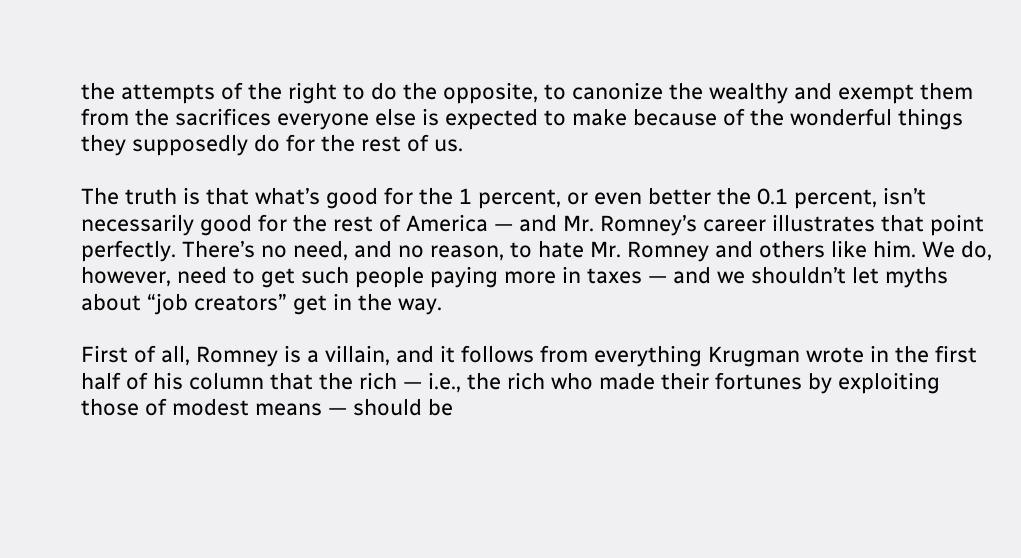the attempts of the right to do the opposite, to canonize the wealthy and exempt them from the sacrifices everyone else is expected to make because of the wonderful things they supposedly do for the rest of us.

The truth is that what’s good for the 1 percent, or even better the 0.1 percent, isn’t necessarily good for the rest of America — and Mr. Romney’s career illustrates that point perfectly. There’s no need, and no reason, to hate Mr. Romney and others like him. We do, however, need to get such people paying more in taxes — and we shouldn’t let myths about “job creators” get in the way.

First of all, Romney is a villain, and it follows from everything Krugman wrote in the first half of his column that the rich — i.e., the rich who made their fortunes by exploiting those of modest means — should be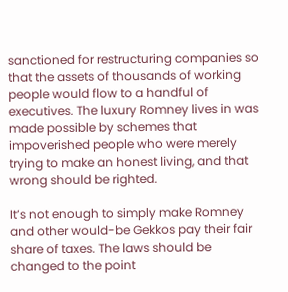sanctioned for restructuring companies so that the assets of thousands of working people would flow to a handful of executives. The luxury Romney lives in was made possible by schemes that impoverished people who were merely trying to make an honest living, and that wrong should be righted.

It’s not enough to simply make Romney and other would-be Gekkos pay their fair share of taxes. The laws should be changed to the point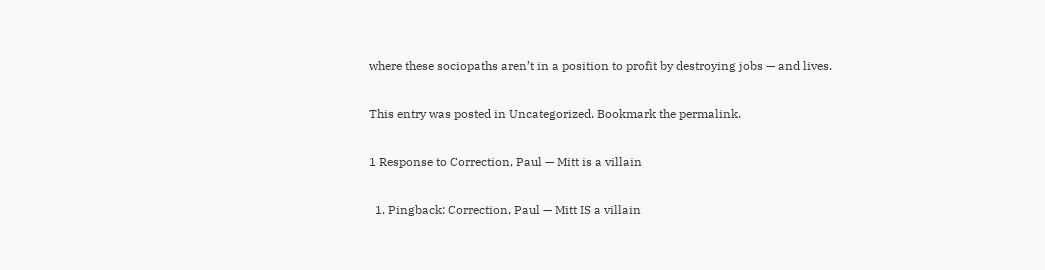where these sociopaths aren’t in a position to profit by destroying jobs — and lives.

This entry was posted in Uncategorized. Bookmark the permalink.

1 Response to Correction, Paul — Mitt is a villain

  1. Pingback: Correction, Paul — Mitt IS a villain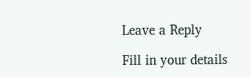Leave a Reply

Fill in your details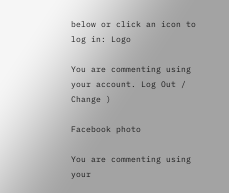below or click an icon to log in: Logo

You are commenting using your account. Log Out /  Change )

Facebook photo

You are commenting using your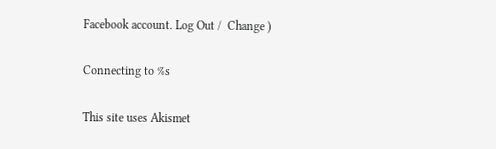Facebook account. Log Out /  Change )

Connecting to %s

This site uses Akismet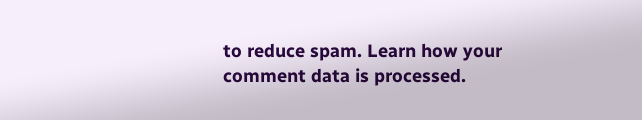to reduce spam. Learn how your comment data is processed.